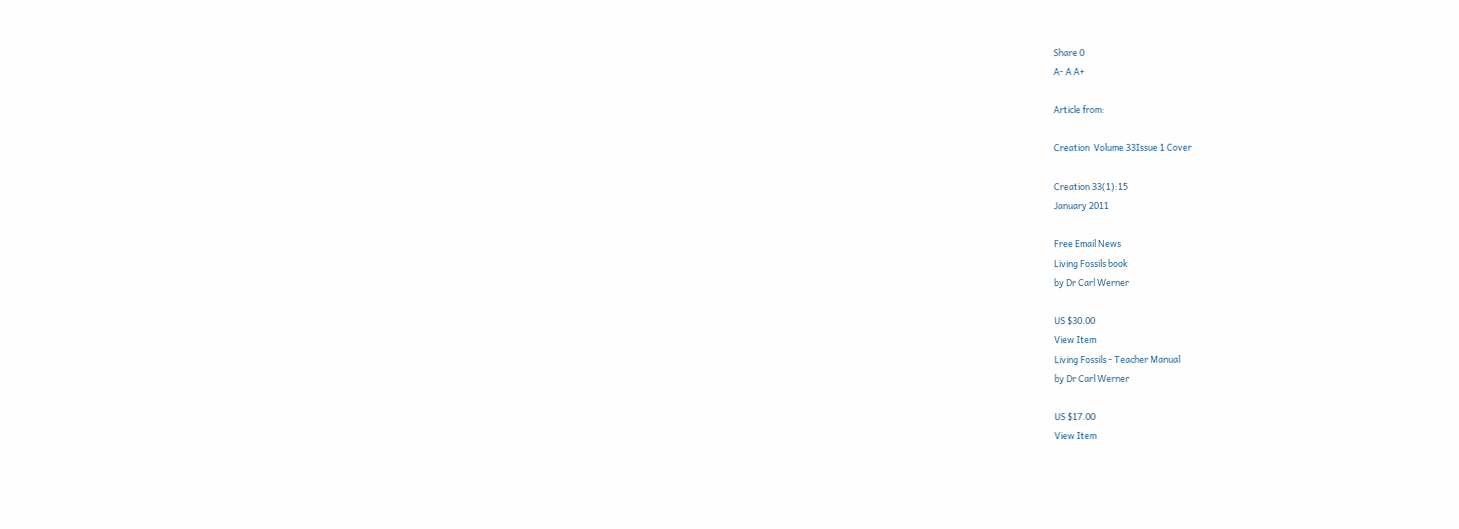Share 0
A- A A+

Article from:

Creation  Volume 33Issue 1 Cover

Creation 33(1):15
January 2011

Free Email News
Living Fossils book
by Dr Carl Werner

US $30.00
View Item
Living Fossils - Teacher Manual
by Dr Carl Werner

US $17.00
View Item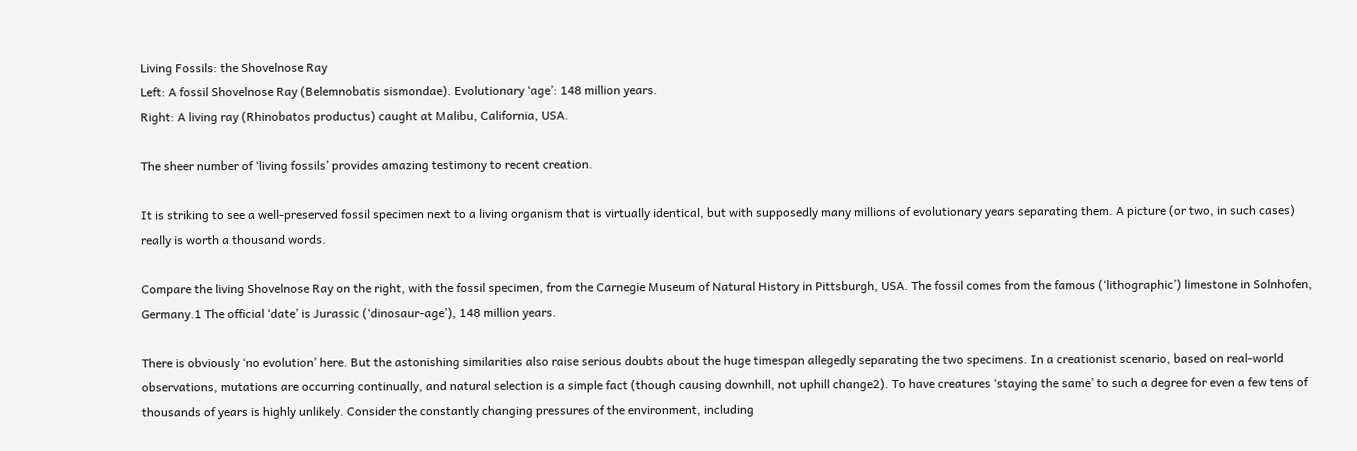Living Fossils: the Shovelnose Ray
Left: A fossil Shovelnose Ray (Belemnobatis sismondae). Evolutionary ‘age’: 148 million years.
Right: A living ray (Rhinobatos productus) caught at Malibu, California, USA.

The sheer number of ‘living fossils’ provides amazing testimony to recent creation.

It is striking to see a well-preserved fossil specimen next to a living organism that is virtually identical, but with supposedly many millions of evolutionary years separating them. A picture (or two, in such cases) really is worth a thousand words.

Compare the living Shovelnose Ray on the right, with the fossil specimen, from the Carnegie Museum of Natural History in Pittsburgh, USA. The fossil comes from the famous (‘lithographic’) limestone in Solnhofen, Germany.1 The official ‘date’ is Jurassic (‘dinosaur-age’), 148 million years.

There is obviously ‘no evolution’ here. But the astonishing similarities also raise serious doubts about the huge timespan allegedly separating the two specimens. In a creationist scenario, based on real-world observations, mutations are occurring continually, and natural selection is a simple fact (though causing downhill, not uphill change2). To have creatures ‘staying the same’ to such a degree for even a few tens of thousands of years is highly unlikely. Consider the constantly changing pressures of the environment, including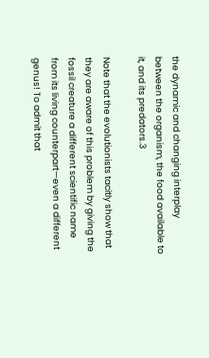the dynamic and changing interplay between the organism, the food available to it, and its predators.3

Note that the evolutionists tacitly show that they are aware of this problem by giving the fossil creature a different scientific name from its living counterpart—even a different genus! To admit that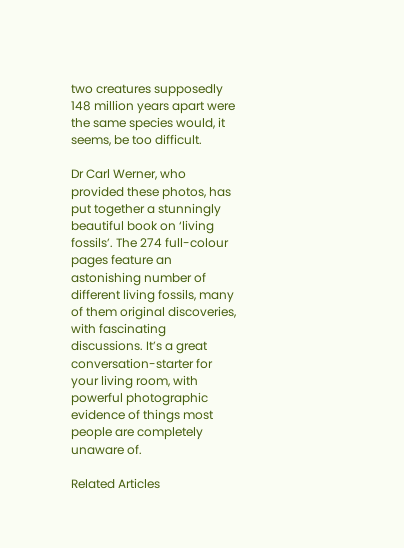two creatures supposedly 148 million years apart were the same species would, it seems, be too difficult.

Dr Carl Werner, who provided these photos, has put together a stunningly beautiful book on ‘living fossils’. The 274 full-colour pages feature an astonishing number of different living fossils, many of them original discoveries, with fascinating discussions. It’s a great conversation-starter for your living room, with powerful photographic evidence of things most people are completely unaware of.

Related Articles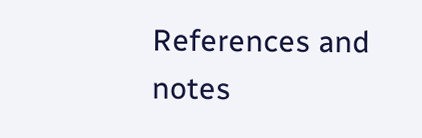References and notes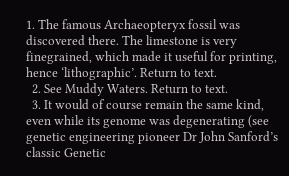1. The famous Archaeopteryx fossil was discovered there. The limestone is very finegrained, which made it useful for printing, hence ‘lithographic’. Return to text.
  2. See Muddy Waters. Return to text.
  3. It would of course remain the same kind, even while its genome was degenerating (see genetic engineering pioneer Dr John Sanford’s classic Genetic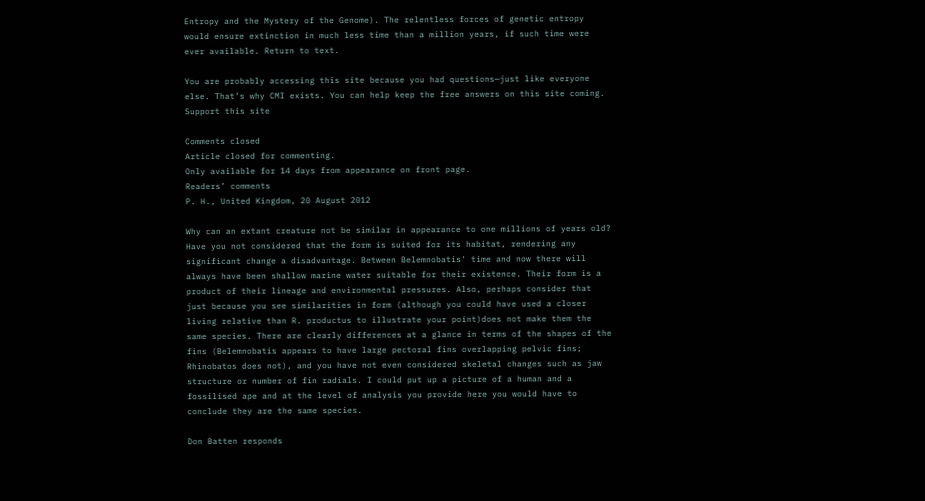Entropy and the Mystery of the Genome). The relentless forces of genetic entropy would ensure extinction in much less time than a million years, if such time were ever available. Return to text.

You are probably accessing this site because you had questions—just like everyone else. That’s why CMI exists. You can help keep the free answers on this site coming. Support this site

Comments closed
Article closed for commenting.
Only available for 14 days from appearance on front page.
Readers’ comments
P. H., United Kingdom, 20 August 2012

Why can an extant creature not be similar in appearance to one millions of years old? Have you not considered that the form is suited for its habitat, rendering any significant change a disadvantage. Between Belemnobatis' time and now there will always have been shallow marine water suitable for their existence. Their form is a product of their lineage and environmental pressures. Also, perhaps consider that just because you see similarities in form (although you could have used a closer living relative than R. productus to illustrate your point)does not make them the same species. There are clearly differences at a glance in terms of the shapes of the fins (Belemnobatis appears to have large pectoral fins overlapping pelvic fins; Rhinobatos does not), and you have not even considered skeletal changes such as jaw structure or number of fin radials. I could put up a picture of a human and a fossilised ape and at the level of analysis you provide here you would have to conclude they are the same species.

Don Batten responds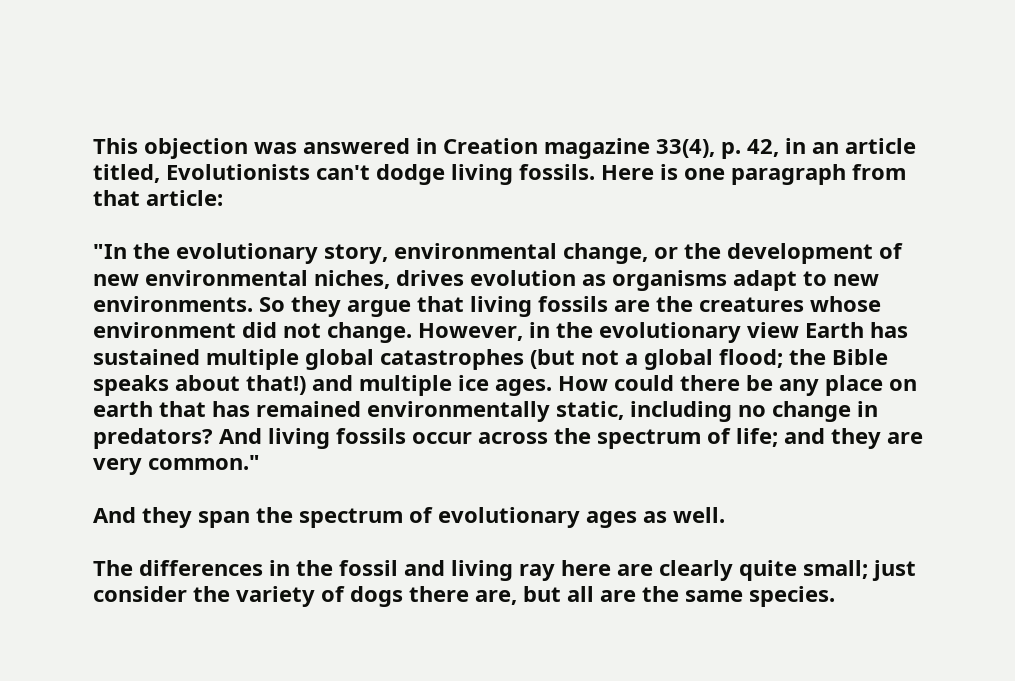This objection was answered in Creation magazine 33(4), p. 42, in an article titled, Evolutionists can't dodge living fossils. Here is one paragraph from that article:

"In the evolutionary story, environmental change, or the development of new environmental niches, drives evolution as organisms adapt to new environments. So they argue that living fossils are the creatures whose environment did not change. However, in the evolutionary view Earth has sustained multiple global catastrophes (but not a global flood; the Bible speaks about that!) and multiple ice ages. How could there be any place on earth that has remained environmentally static, including no change in predators? And living fossils occur across the spectrum of life; and they are very common."

And they span the spectrum of evolutionary ages as well.

The differences in the fossil and living ray here are clearly quite small; just consider the variety of dogs there are, but all are the same species.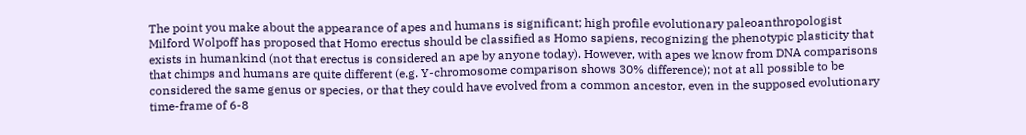The point you make about the appearance of apes and humans is significant; high profile evolutionary paleoanthropologist Milford Wolpoff has proposed that Homo erectus should be classified as Homo sapiens, recognizing the phenotypic plasticity that exists in humankind (not that erectus is considered an ape by anyone today). However, with apes we know from DNA comparisons that chimps and humans are quite different (e.g. Y-chromosome comparison shows 30% difference); not at all possible to be considered the same genus or species, or that they could have evolved from a common ancestor, even in the supposed evolutionary time-frame of 6-8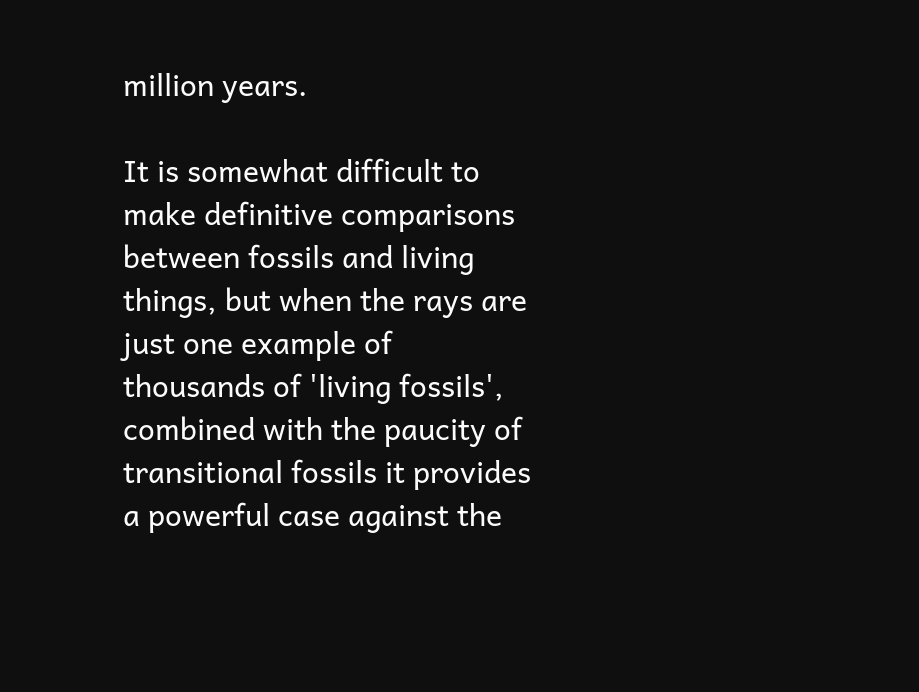million years.

It is somewhat difficult to make definitive comparisons between fossils and living things, but when the rays are just one example of thousands of 'living fossils', combined with the paucity of transitional fossils it provides a powerful case against the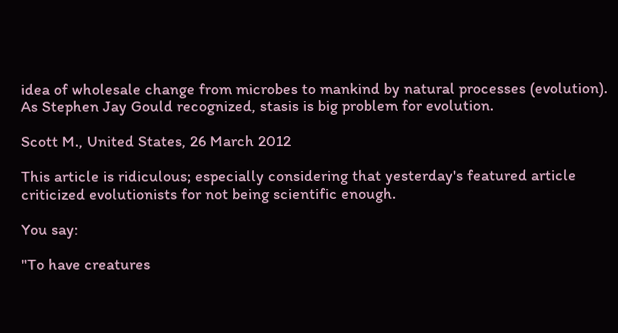idea of wholesale change from microbes to mankind by natural processes (evolution). As Stephen Jay Gould recognized, stasis is big problem for evolution.

Scott M., United States, 26 March 2012

This article is ridiculous; especially considering that yesterday's featured article criticized evolutionists for not being scientific enough.

You say:

"To have creatures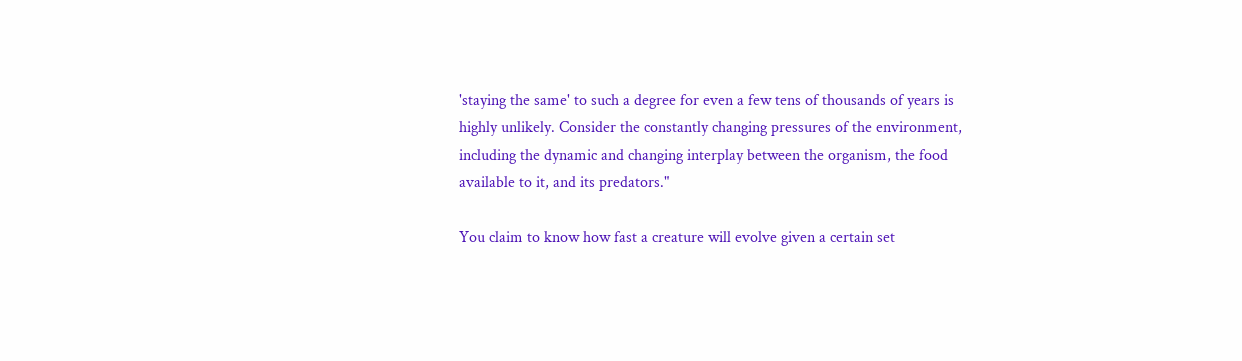'staying the same' to such a degree for even a few tens of thousands of years is highly unlikely. Consider the constantly changing pressures of the environment, including the dynamic and changing interplay between the organism, the food available to it, and its predators."

You claim to know how fast a creature will evolve given a certain set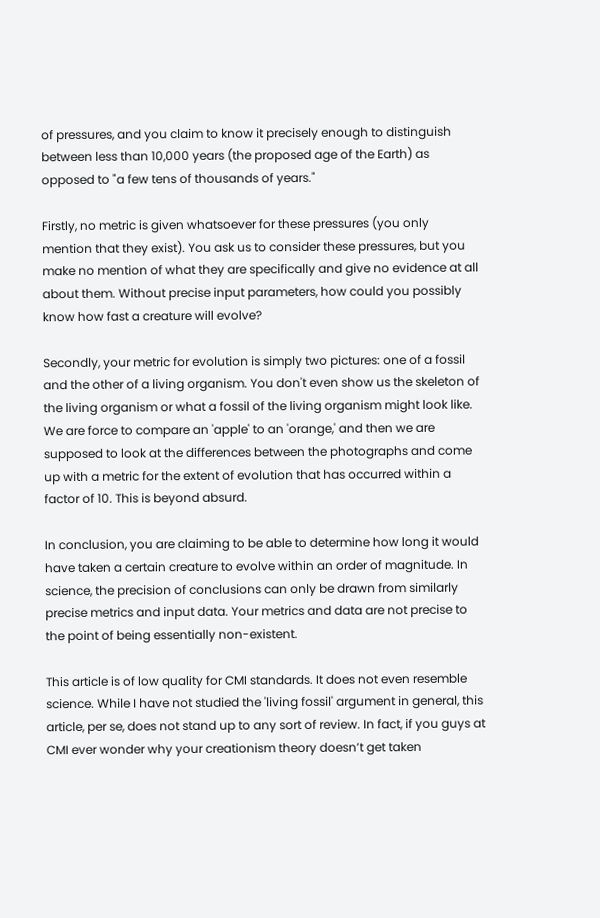of pressures, and you claim to know it precisely enough to distinguish between less than 10,000 years (the proposed age of the Earth) as opposed to "a few tens of thousands of years."

Firstly, no metric is given whatsoever for these pressures (you only mention that they exist). You ask us to consider these pressures, but you make no mention of what they are specifically and give no evidence at all about them. Without precise input parameters, how could you possibly know how fast a creature will evolve?

Secondly, your metric for evolution is simply two pictures: one of a fossil and the other of a living organism. You don't even show us the skeleton of the living organism or what a fossil of the living organism might look like. We are force to compare an 'apple' to an 'orange,' and then we are supposed to look at the differences between the photographs and come up with a metric for the extent of evolution that has occurred within a factor of 10. This is beyond absurd.

In conclusion, you are claiming to be able to determine how long it would have taken a certain creature to evolve within an order of magnitude. In science, the precision of conclusions can only be drawn from similarly precise metrics and input data. Your metrics and data are not precise to the point of being essentially non-existent.

This article is of low quality for CMI standards. It does not even resemble science. While I have not studied the 'living fossil' argument in general, this article, per se, does not stand up to any sort of review. In fact, if you guys at CMI ever wonder why your creationism theory doesn’t get taken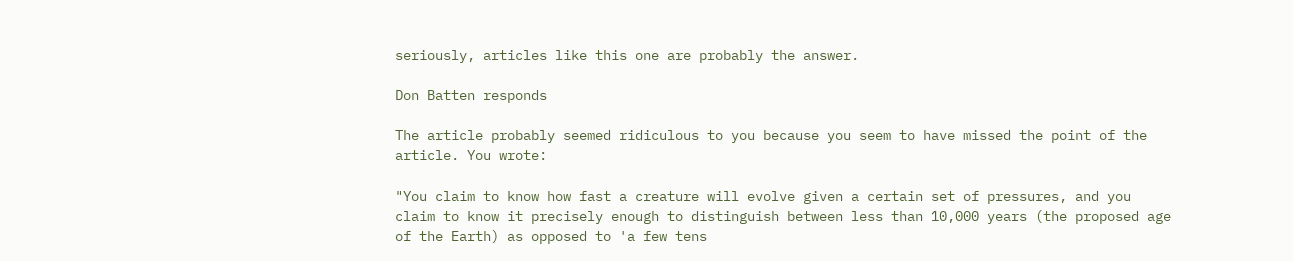seriously, articles like this one are probably the answer.

Don Batten responds

The article probably seemed ridiculous to you because you seem to have missed the point of the article. You wrote:

"You claim to know how fast a creature will evolve given a certain set of pressures, and you claim to know it precisely enough to distinguish between less than 10,000 years (the proposed age of the Earth) as opposed to 'a few tens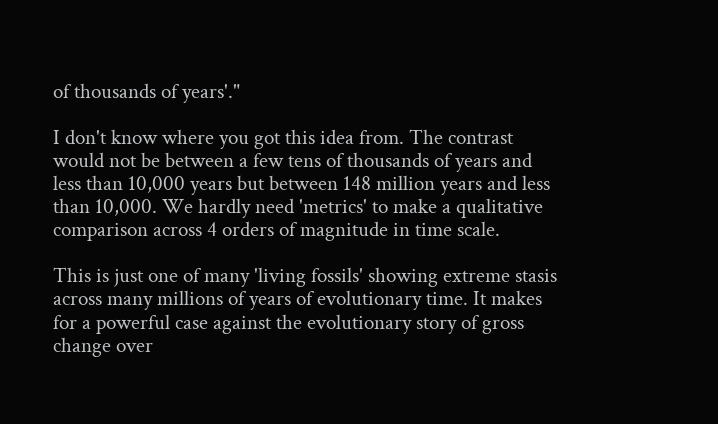of thousands of years'."

I don't know where you got this idea from. The contrast would not be between a few tens of thousands of years and less than 10,000 years but between 148 million years and less than 10,000. We hardly need 'metrics' to make a qualitative comparison across 4 orders of magnitude in time scale.

This is just one of many 'living fossils' showing extreme stasis across many millions of years of evolutionary time. It makes for a powerful case against the evolutionary story of gross change over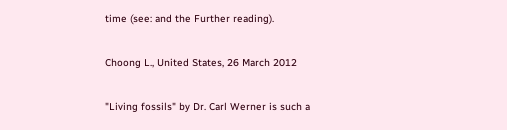time (see: and the Further reading).

Choong L., United States, 26 March 2012

"Living fossils" by Dr. Carl Werner is such a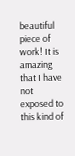beautiful piece of work! It is amazing that I have not exposed to this kind of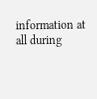information at all during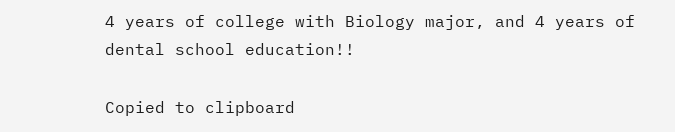4 years of college with Biology major, and 4 years of dental school education!!

Copied to clipboard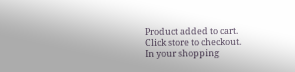Product added to cart.
Click store to checkout.
In your shopping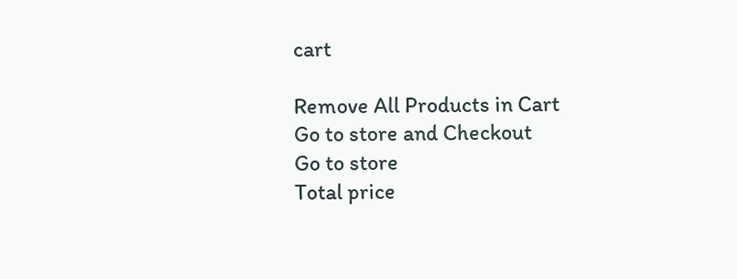cart

Remove All Products in Cart
Go to store and Checkout
Go to store
Total price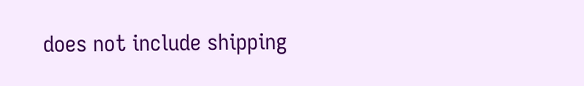does not include shipping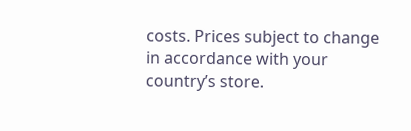costs. Prices subject to change in accordance with your country’s store.